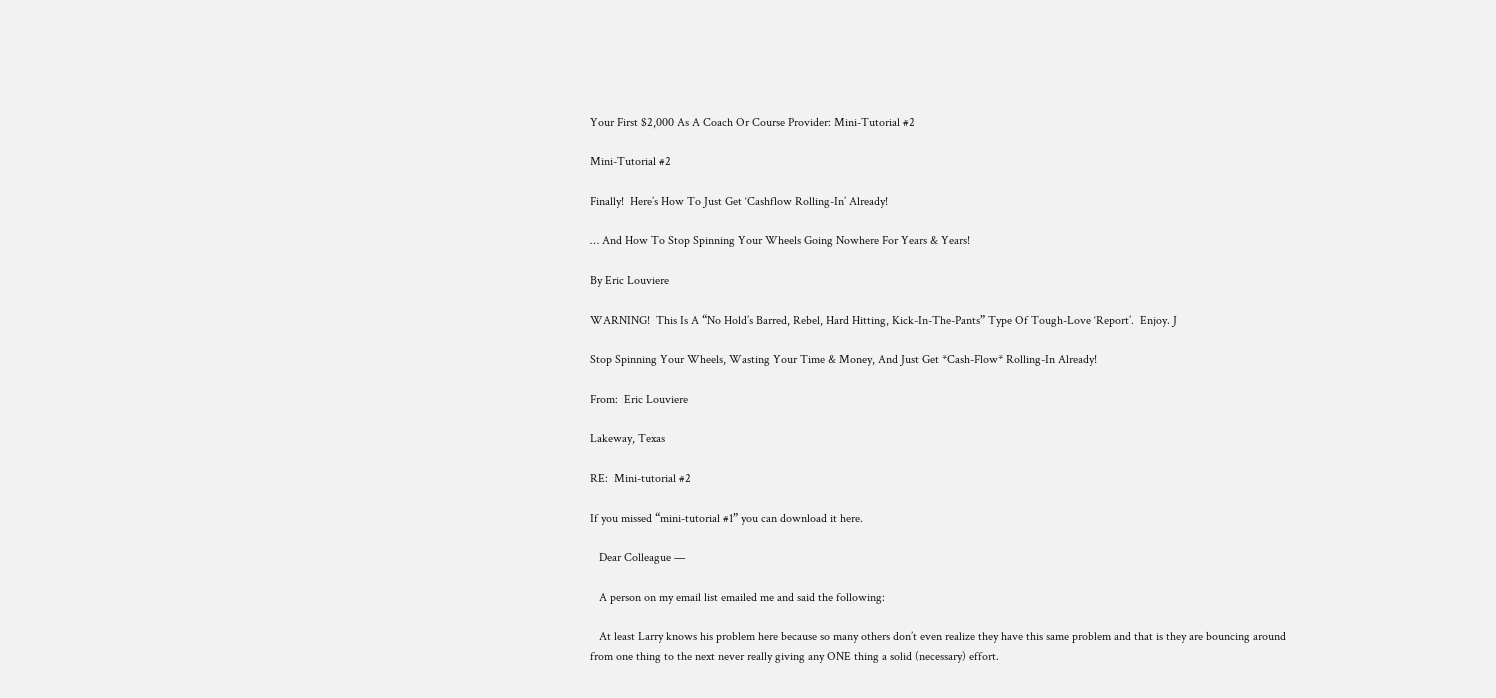Your First $2,000 As A Coach Or Course Provider: Mini-Tutorial #2

Mini-Tutorial #2

Finally!  Here’s How To Just Get ‘Cashflow Rolling-In’ Already!

… And How To Stop Spinning Your Wheels Going Nowhere For Years & Years!

By Eric Louviere

WARNING!  This Is A “No Hold’s Barred, Rebel, Hard Hitting, Kick-In-The-Pants” Type Of Tough-Love ‘Report’.  Enjoy. J

Stop Spinning Your Wheels, Wasting Your Time & Money, And Just Get *Cash-Flow* Rolling-In Already!

From:  Eric Louviere

Lakeway, Texas

RE:  Mini-tutorial #2

If you missed “mini-tutorial #1” you can download it here.

   Dear Colleague —

   A person on my email list emailed me and said the following:

   At least Larry knows his problem here because so many others don’t even realize they have this same problem and that is they are bouncing around from one thing to the next never really giving any ONE thing a solid (necessary) effort.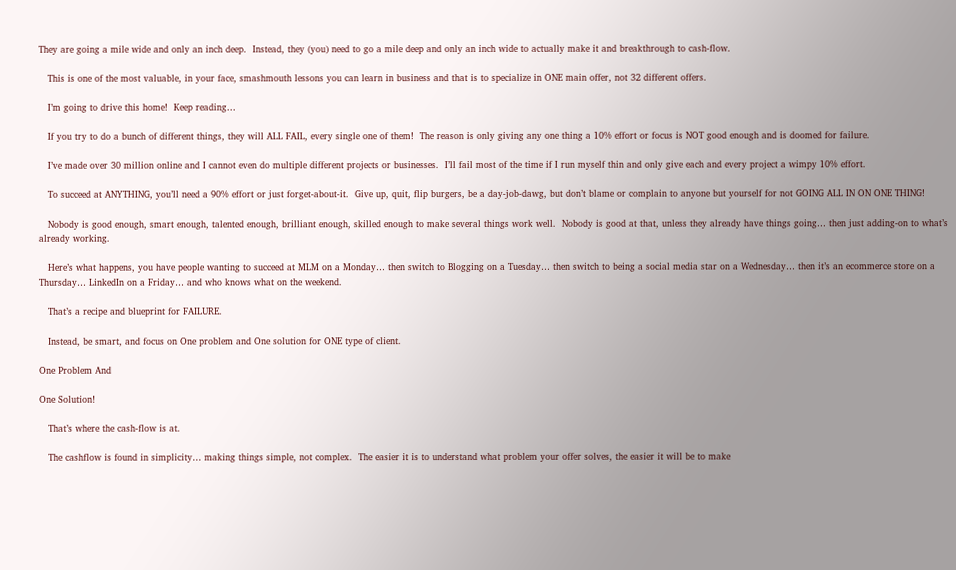They are going a mile wide and only an inch deep.  Instead, they (you) need to go a mile deep and only an inch wide to actually make it and breakthrough to cash-flow.

   This is one of the most valuable, in your face, smashmouth lessons you can learn in business and that is to specialize in ONE main offer, not 32 different offers.

   I’m going to drive this home!  Keep reading…

   If you try to do a bunch of different things, they will ALL FAIL, every single one of them!  The reason is only giving any one thing a 10% effort or focus is NOT good enough and is doomed for failure.

   I’ve made over 30 million online and I cannot even do multiple different projects or businesses.  I’ll fail most of the time if I run myself thin and only give each and every project a wimpy 10% effort.

   To succeed at ANYTHING, you’ll need a 90% effort or just forget-about-it.  Give up, quit, flip burgers, be a day-job-dawg, but don’t blame or complain to anyone but yourself for not GOING ALL IN ON ONE THING!

   Nobody is good enough, smart enough, talented enough, brilliant enough, skilled enough to make several things work well.  Nobody is good at that, unless they already have things going… then just adding-on to what’s already working.

   Here’s what happens, you have people wanting to succeed at MLM on a Monday… then switch to Blogging on a Tuesday… then switch to being a social media star on a Wednesday… then it’s an ecommerce store on a Thursday… LinkedIn on a Friday… and who knows what on the weekend.

   That’s a recipe and blueprint for FAILURE.

   Instead, be smart, and focus on One problem and One solution for ONE type of client.

One Problem And

One Solution!

   That’s where the cash-flow is at.

   The cashflow is found in simplicity… making things simple, not complex.  The easier it is to understand what problem your offer solves, the easier it will be to make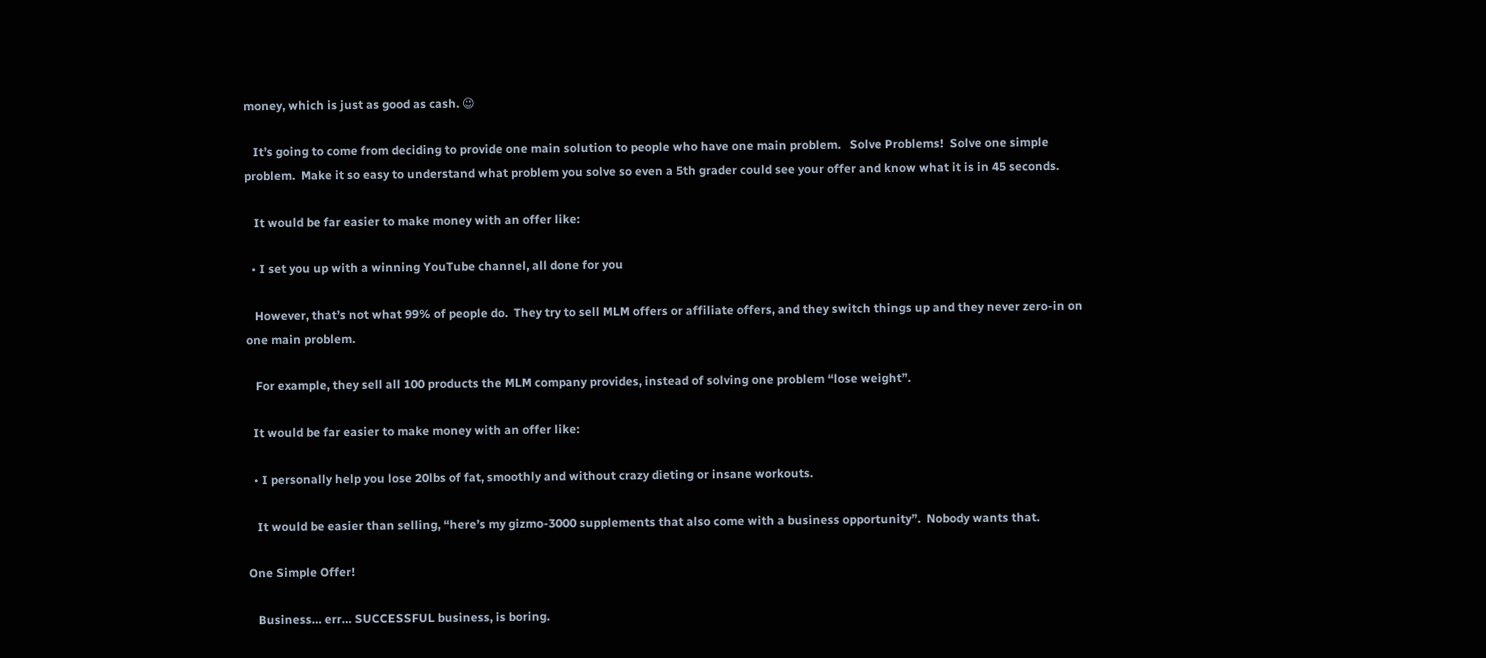money, which is just as good as cash. 😉

   It’s going to come from deciding to provide one main solution to people who have one main problem.   Solve Problems!  Solve one simple problem.  Make it so easy to understand what problem you solve so even a 5th grader could see your offer and know what it is in 45 seconds.

   It would be far easier to make money with an offer like:

  • I set you up with a winning YouTube channel, all done for you

   However, that’s not what 99% of people do.  They try to sell MLM offers or affiliate offers, and they switch things up and they never zero-in on one main problem.

   For example, they sell all 100 products the MLM company provides, instead of solving one problem “lose weight”.

  It would be far easier to make money with an offer like:

  • I personally help you lose 20lbs of fat, smoothly and without crazy dieting or insane workouts.

   It would be easier than selling, “here’s my gizmo-3000 supplements that also come with a business opportunity”.  Nobody wants that.

One Simple Offer!

   Business… err… SUCCESSFUL business, is boring.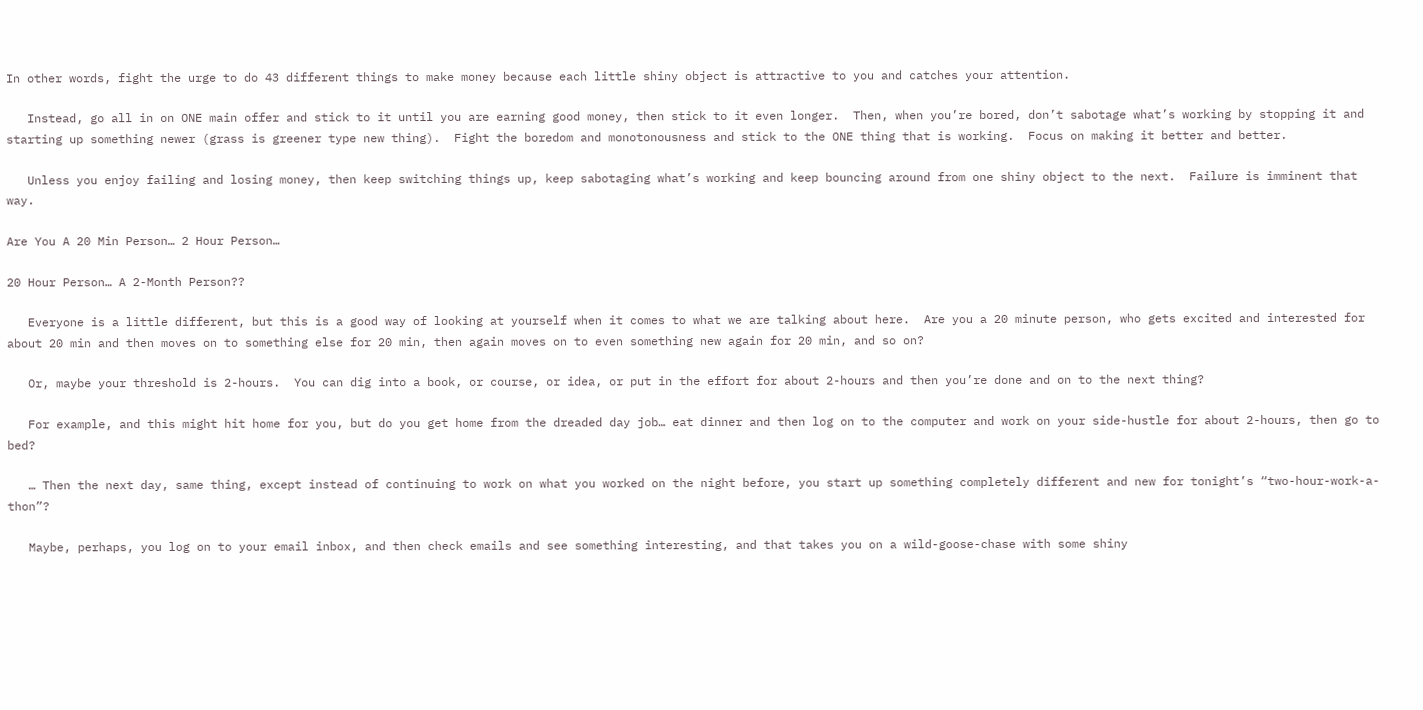In other words, fight the urge to do 43 different things to make money because each little shiny object is attractive to you and catches your attention.

   Instead, go all in on ONE main offer and stick to it until you are earning good money, then stick to it even longer.  Then, when you’re bored, don’t sabotage what’s working by stopping it and starting up something newer (grass is greener type new thing).  Fight the boredom and monotonousness and stick to the ONE thing that is working.  Focus on making it better and better.

   Unless you enjoy failing and losing money, then keep switching things up, keep sabotaging what’s working and keep bouncing around from one shiny object to the next.  Failure is imminent that way.

Are You A 20 Min Person… 2 Hour Person…

20 Hour Person… A 2-Month Person??

   Everyone is a little different, but this is a good way of looking at yourself when it comes to what we are talking about here.  Are you a 20 minute person, who gets excited and interested for about 20 min and then moves on to something else for 20 min, then again moves on to even something new again for 20 min, and so on?

   Or, maybe your threshold is 2-hours.  You can dig into a book, or course, or idea, or put in the effort for about 2-hours and then you’re done and on to the next thing?

   For example, and this might hit home for you, but do you get home from the dreaded day job… eat dinner and then log on to the computer and work on your side-hustle for about 2-hours, then go to bed?

   … Then the next day, same thing, except instead of continuing to work on what you worked on the night before, you start up something completely different and new for tonight’s “two-hour-work-a-thon”?

   Maybe, perhaps, you log on to your email inbox, and then check emails and see something interesting, and that takes you on a wild-goose-chase with some shiny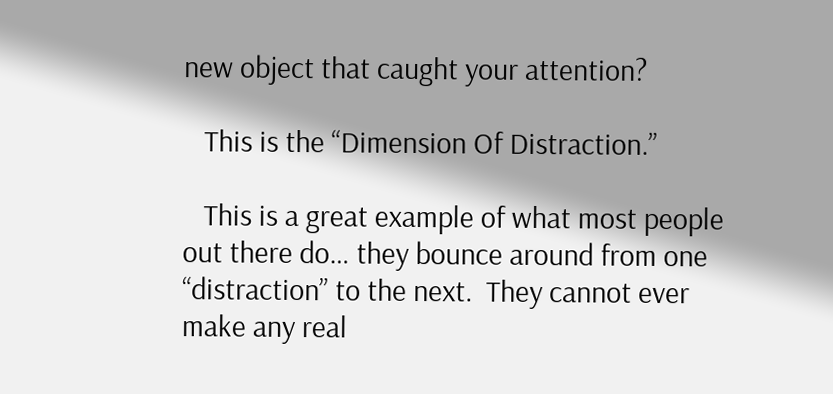new object that caught your attention?

   This is the “Dimension Of Distraction.”

   This is a great example of what most people out there do… they bounce around from one “distraction” to the next.  They cannot ever make any real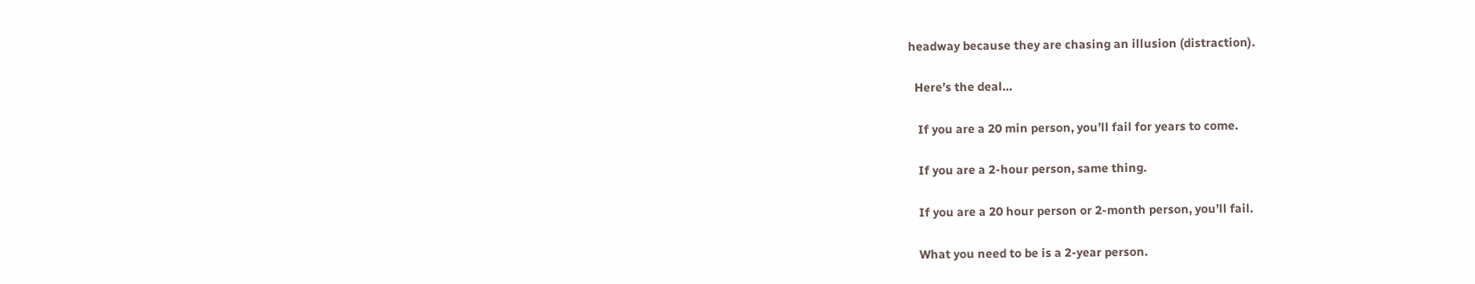headway because they are chasing an illusion (distraction).

  Here’s the deal…

   If you are a 20 min person, you’ll fail for years to come.

   If you are a 2-hour person, same thing.

   If you are a 20 hour person or 2-month person, you’ll fail.

   What you need to be is a 2-year person.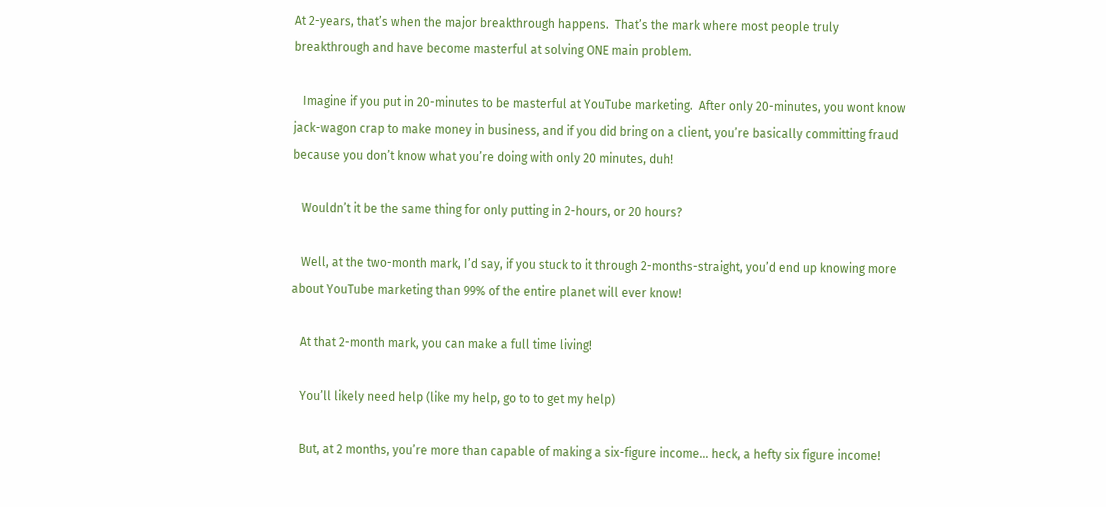At 2-years, that’s when the major breakthrough happens.  That’s the mark where most people truly breakthrough and have become masterful at solving ONE main problem.

   Imagine if you put in 20-minutes to be masterful at YouTube marketing.  After only 20-minutes, you wont know jack-wagon crap to make money in business, and if you did bring on a client, you’re basically committing fraud because you don’t know what you’re doing with only 20 minutes, duh!

   Wouldn’t it be the same thing for only putting in 2-hours, or 20 hours?

   Well, at the two-month mark, I’d say, if you stuck to it through 2-months-straight, you’d end up knowing more about YouTube marketing than 99% of the entire planet will ever know!

   At that 2-month mark, you can make a full time living!

   You’ll likely need help (like my help, go to to get my help)

   But, at 2 months, you’re more than capable of making a six-figure income… heck, a hefty six figure income!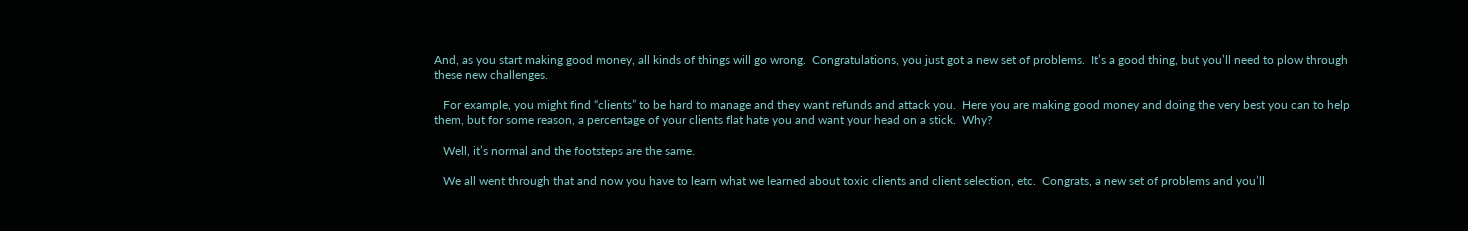And, as you start making good money, all kinds of things will go wrong.  Congratulations, you just got a new set of problems.  It’s a good thing, but you’ll need to plow through these new challenges.

   For example, you might find “clients” to be hard to manage and they want refunds and attack you.  Here you are making good money and doing the very best you can to help them, but for some reason, a percentage of your clients flat hate you and want your head on a stick.  Why?

   Well, it’s normal and the footsteps are the same.

   We all went through that and now you have to learn what we learned about toxic clients and client selection, etc.  Congrats, a new set of problems and you’ll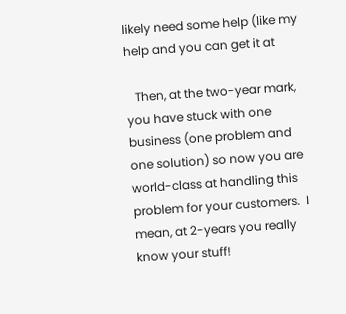likely need some help (like my help and you can get it at

   Then, at the two-year mark, you have stuck with one business (one problem and one solution) so now you are world-class at handling this problem for your customers.  I mean, at 2-years you really know your stuff!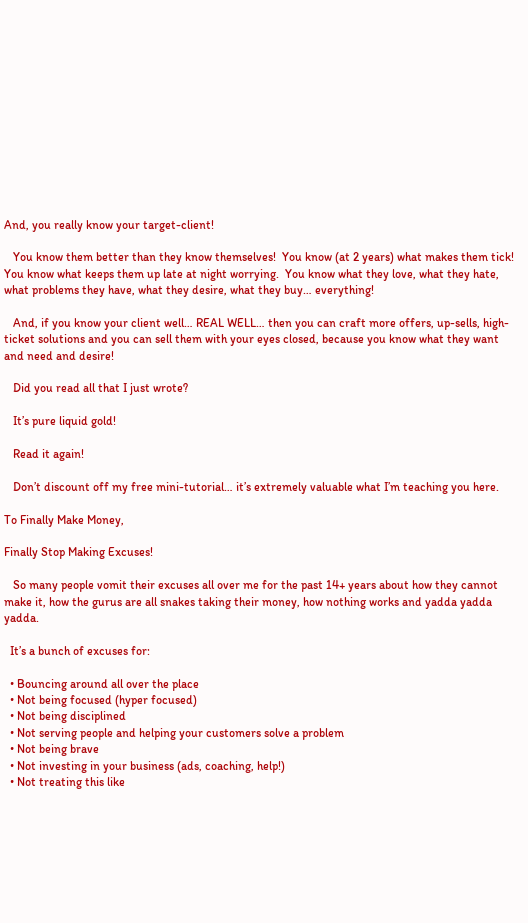And, you really know your target-client!

   You know them better than they know themselves!  You know (at 2 years) what makes them tick!  You know what keeps them up late at night worrying.  You know what they love, what they hate, what problems they have, what they desire, what they buy… everything!

   And, if you know your client well… REAL WELL… then you can craft more offers, up-sells, high-ticket solutions and you can sell them with your eyes closed, because you know what they want and need and desire!

   Did you read all that I just wrote?

   It’s pure liquid gold!

   Read it again!

   Don’t discount off my free mini-tutorial… it’s extremely valuable what I’m teaching you here.

To Finally Make Money,

Finally Stop Making Excuses!

   So many people vomit their excuses all over me for the past 14+ years about how they cannot make it, how the gurus are all snakes taking their money, how nothing works and yadda yadda yadda.

  It’s a bunch of excuses for:

  • Bouncing around all over the place
  • Not being focused (hyper focused)
  • Not being disciplined
  • Not serving people and helping your customers solve a problem
  • Not being brave
  • Not investing in your business (ads, coaching, help!)
  • Not treating this like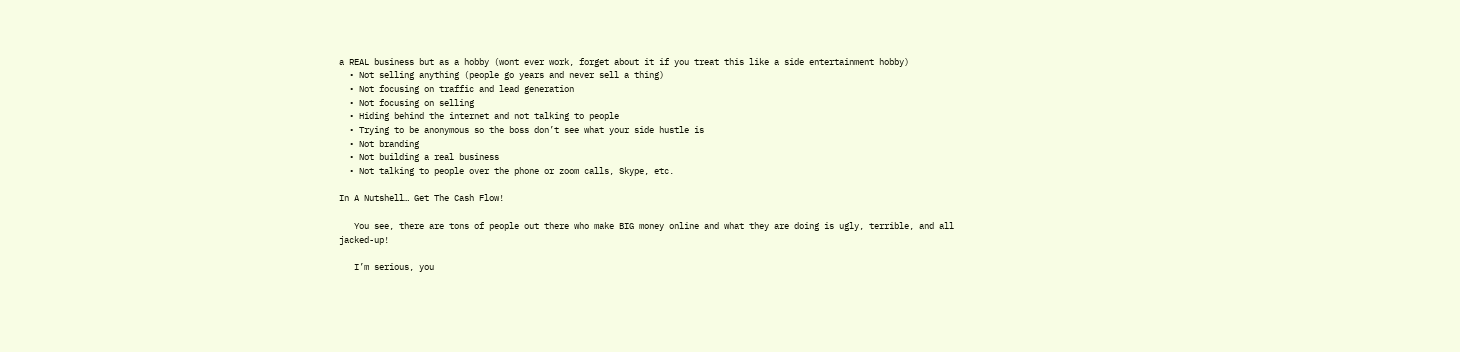a REAL business but as a hobby (wont ever work, forget about it if you treat this like a side entertainment hobby)
  • Not selling anything (people go years and never sell a thing)
  • Not focusing on traffic and lead generation
  • Not focusing on selling
  • Hiding behind the internet and not talking to people
  • Trying to be anonymous so the boss don’t see what your side hustle is
  • Not branding
  • Not building a real business
  • Not talking to people over the phone or zoom calls, Skype, etc.

In A Nutshell… Get The Cash Flow!

   You see, there are tons of people out there who make BIG money online and what they are doing is ugly, terrible, and all jacked-up!

   I’m serious, you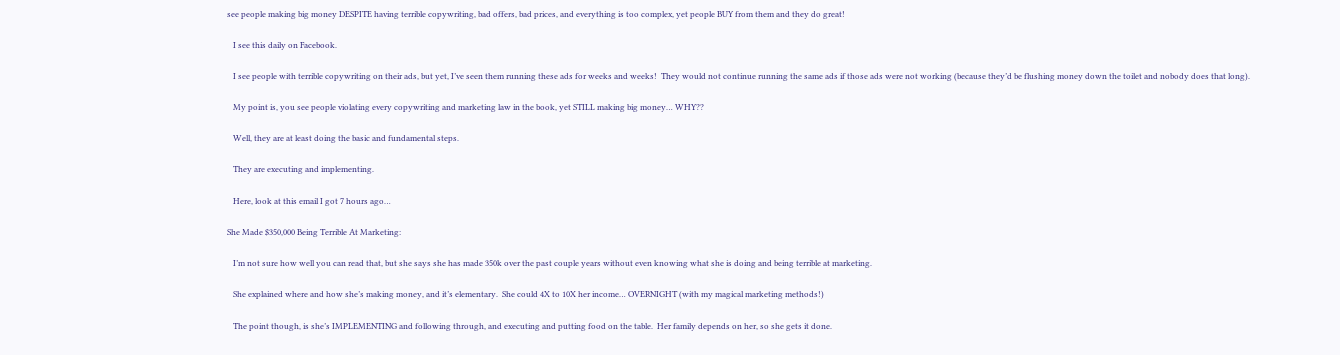see people making big money DESPITE having terrible copywriting, bad offers, bad prices, and everything is too complex, yet people BUY from them and they do great!

   I see this daily on Facebook.

   I see people with terrible copywriting on their ads, but yet, I’ve seen them running these ads for weeks and weeks!  They would not continue running the same ads if those ads were not working (because they’d be flushing money down the toilet and nobody does that long).

   My point is, you see people violating every copywriting and marketing law in the book, yet STILL making big money… WHY??

   Well, they are at least doing the basic and fundamental steps.

   They are executing and implementing.

   Here, look at this email I got 7 hours ago…

She Made $350,000 Being Terrible At Marketing:

   I’m not sure how well you can read that, but she says she has made 350k over the past couple years without even knowing what she is doing and being terrible at marketing.

   She explained where and how she’s making money, and it’s elementary.  She could 4X to 10X her income… OVERNIGHT (with my magical marketing methods!)

   The point though, is she’s IMPLEMENTING and following through, and executing and putting food on the table.  Her family depends on her, so she gets it done.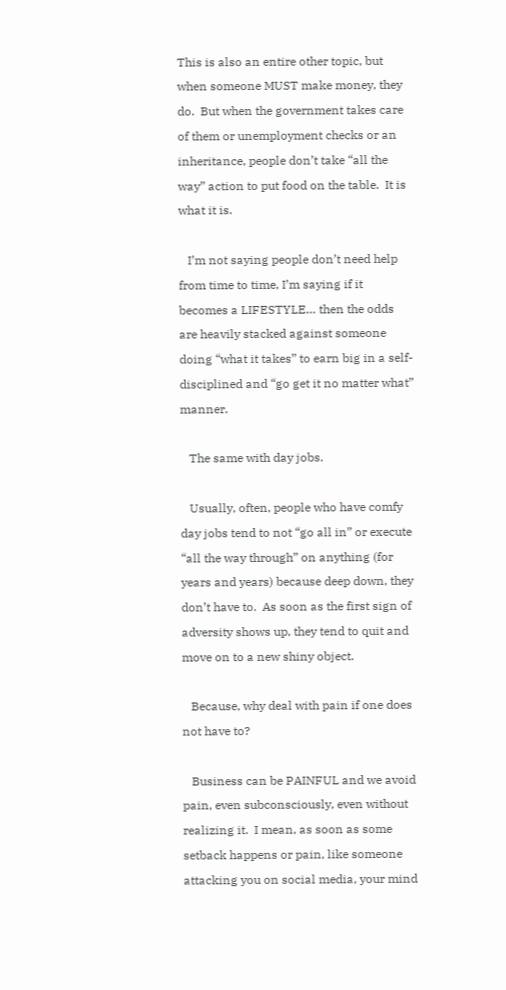This is also an entire other topic, but when someone MUST make money, they do.  But when the government takes care of them or unemployment checks or an inheritance, people don’t take “all the way” action to put food on the table.  It is what it is.

   I’m not saying people don’t need help from time to time, I’m saying if it becomes a LIFESTYLE… then the odds are heavily stacked against someone doing “what it takes” to earn big in a self-disciplined and “go get it no matter what” manner.

   The same with day jobs.

   Usually, often, people who have comfy day jobs tend to not “go all in” or execute “all the way through” on anything (for years and years) because deep down, they don’t have to.  As soon as the first sign of adversity shows up, they tend to quit and move on to a new shiny object.

   Because, why deal with pain if one does not have to?

   Business can be PAINFUL and we avoid pain, even subconsciously, even without realizing it.  I mean, as soon as some setback happens or pain, like someone attacking you on social media, your mind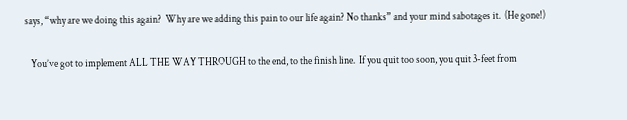says, “why are we doing this again?  Why are we adding this pain to our life again? No thanks” and your mind sabotages it.  (He gone!)

   You’ve got to implement ALL THE WAY THROUGH to the end, to the finish line.  If you quit too soon, you quit 3-feet from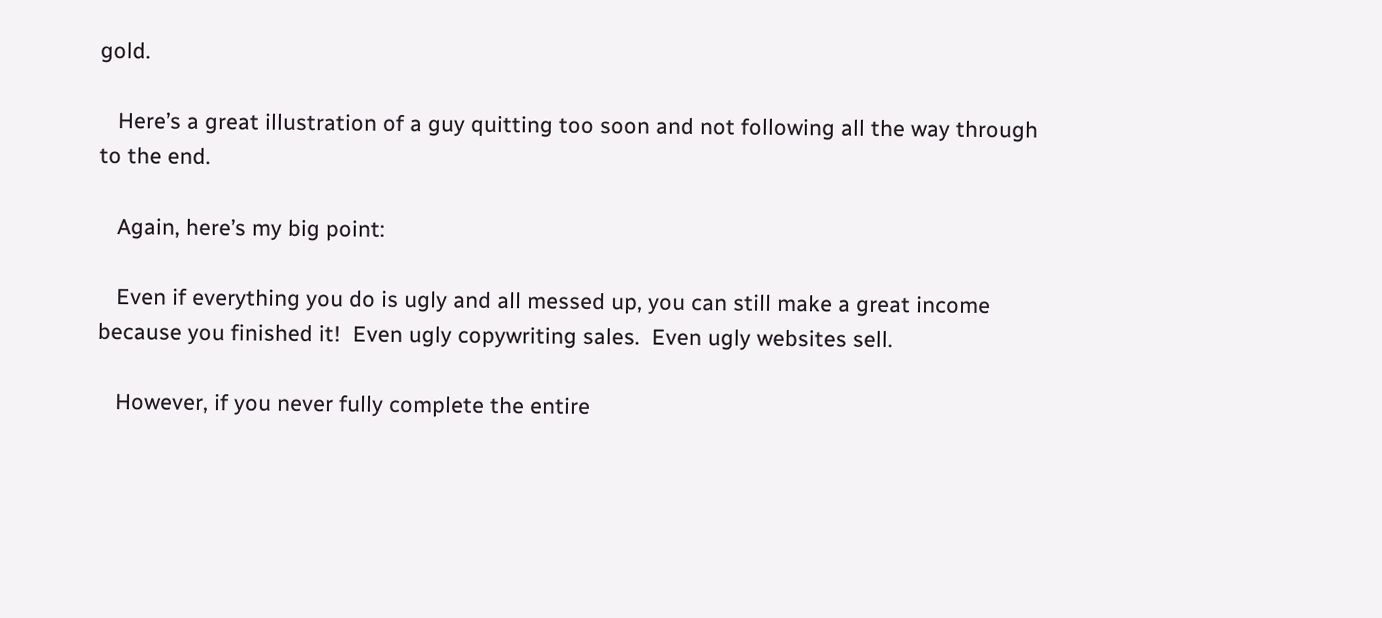gold.

   Here’s a great illustration of a guy quitting too soon and not following all the way through to the end.

   Again, here’s my big point:

   Even if everything you do is ugly and all messed up, you can still make a great income because you finished it!  Even ugly copywriting sales.  Even ugly websites sell.

   However, if you never fully complete the entire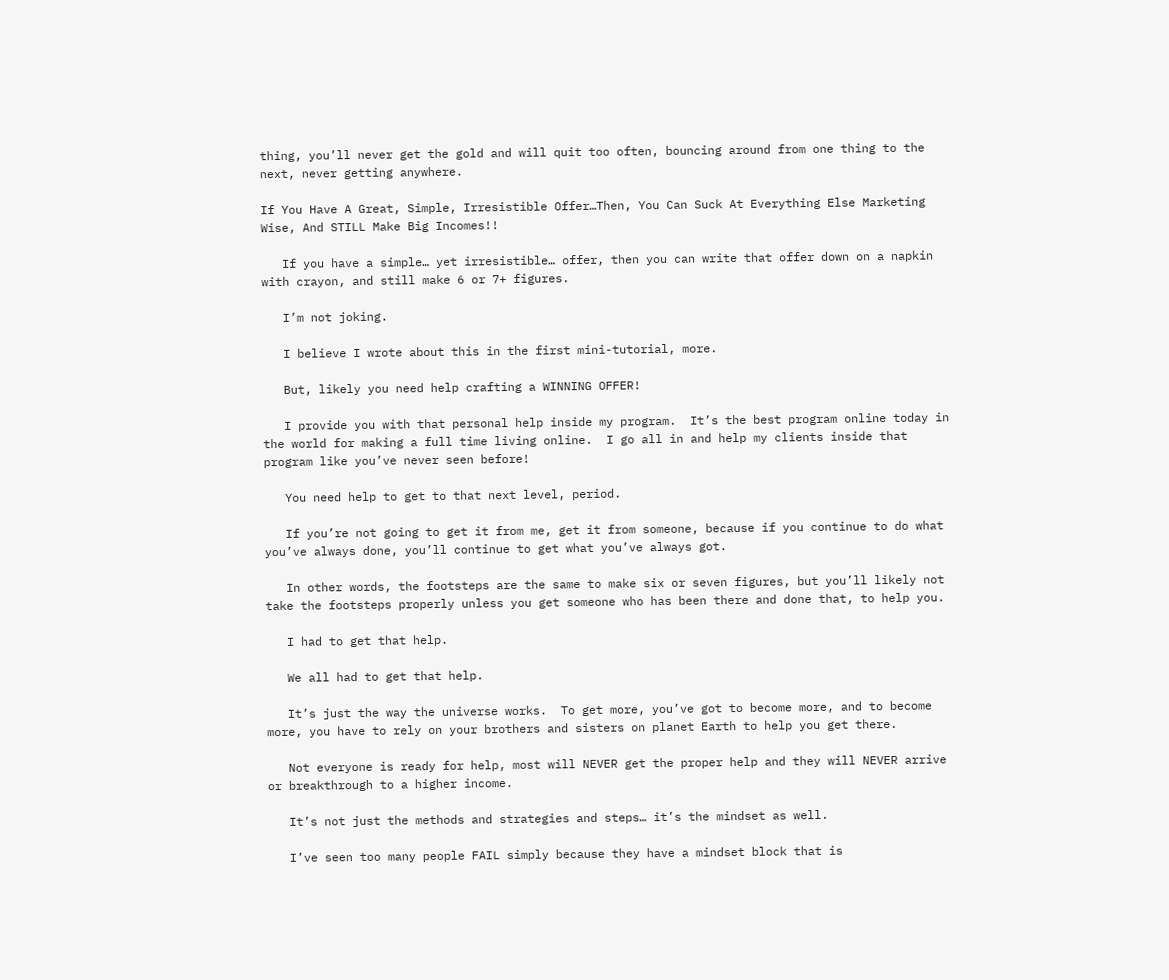thing, you’ll never get the gold and will quit too often, bouncing around from one thing to the next, never getting anywhere.

If You Have A Great, Simple, Irresistible Offer…Then, You Can Suck At Everything Else Marketing Wise, And STILL Make Big Incomes!!

   If you have a simple… yet irresistible… offer, then you can write that offer down on a napkin with crayon, and still make 6 or 7+ figures.

   I’m not joking.

   I believe I wrote about this in the first mini-tutorial, more.

   But, likely you need help crafting a WINNING OFFER!

   I provide you with that personal help inside my program.  It’s the best program online today in the world for making a full time living online.  I go all in and help my clients inside that program like you’ve never seen before!

   You need help to get to that next level, period.

   If you’re not going to get it from me, get it from someone, because if you continue to do what you’ve always done, you’ll continue to get what you’ve always got.

   In other words, the footsteps are the same to make six or seven figures, but you’ll likely not take the footsteps properly unless you get someone who has been there and done that, to help you.

   I had to get that help.

   We all had to get that help.

   It’s just the way the universe works.  To get more, you’ve got to become more, and to become more, you have to rely on your brothers and sisters on planet Earth to help you get there.

   Not everyone is ready for help, most will NEVER get the proper help and they will NEVER arrive or breakthrough to a higher income.

   It’s not just the methods and strategies and steps… it’s the mindset as well.

   I’ve seen too many people FAIL simply because they have a mindset block that is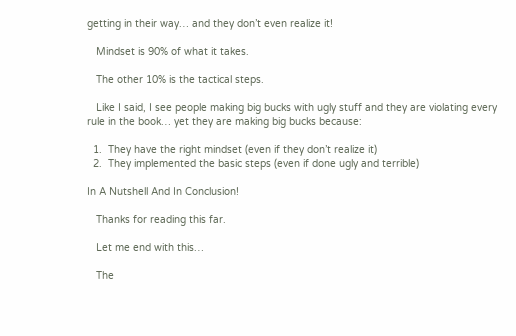getting in their way… and they don’t even realize it!

   Mindset is 90% of what it takes.

   The other 10% is the tactical steps.

   Like I said, I see people making big bucks with ugly stuff and they are violating every rule in the book… yet they are making big bucks because:

  1.  They have the right mindset (even if they don’t realize it)
  2.  They implemented the basic steps (even if done ugly and terrible)

In A Nutshell And In Conclusion!

   Thanks for reading this far.

   Let me end with this…

   The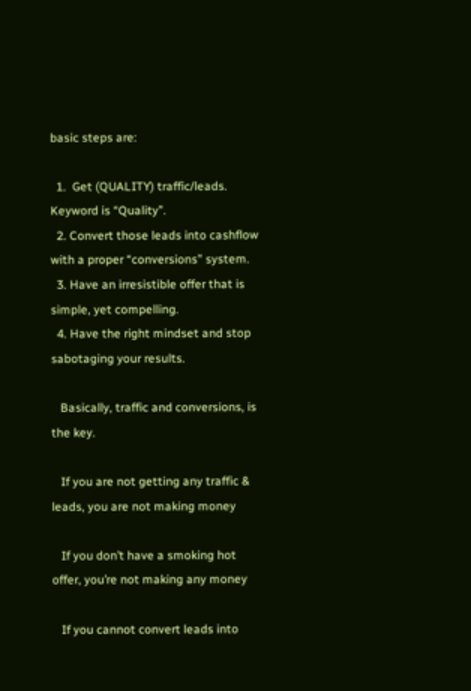basic steps are:

  1.  Get (QUALITY) traffic/leads.  Keyword is “Quality”.
  2. Convert those leads into cashflow with a proper “conversions” system.
  3. Have an irresistible offer that is simple, yet compelling.
  4. Have the right mindset and stop sabotaging your results.

   Basically, traffic and conversions, is the key.

   If you are not getting any traffic & leads, you are not making money

   If you don’t have a smoking hot offer, you’re not making any money

   If you cannot convert leads into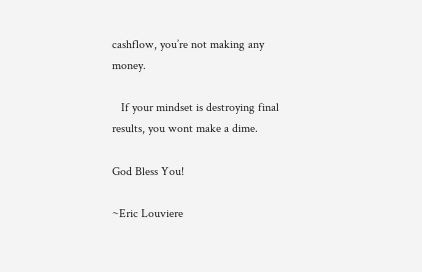cashflow, you’re not making any money.

   If your mindset is destroying final results, you wont make a dime.

God Bless You!

~Eric Louviere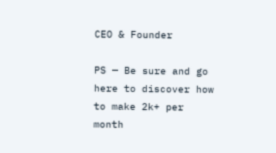CEO & Founder

PS — Be sure and go here to discover how to make 2k+ per month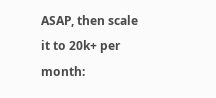ASAP, then scale it to 20k+ per month: